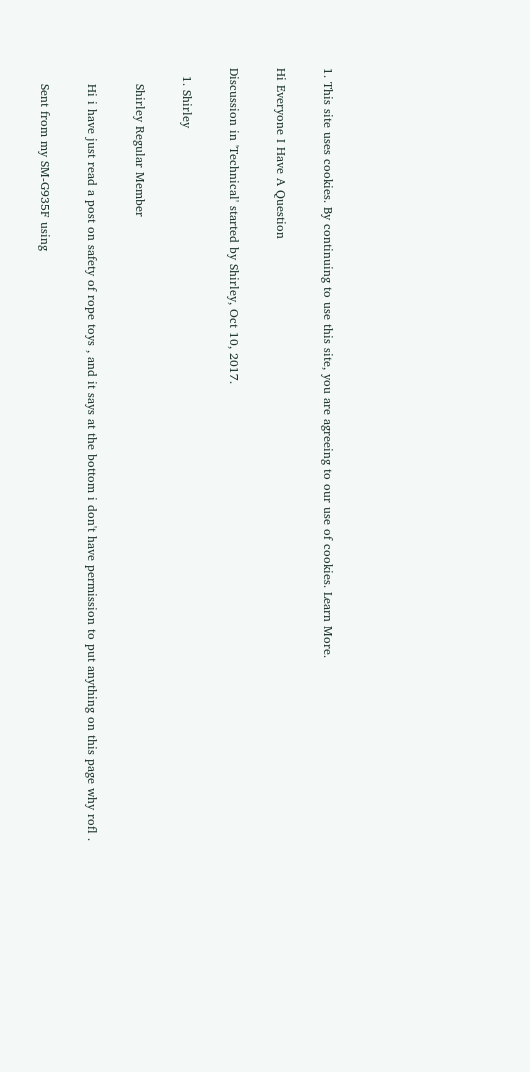1. This site uses cookies. By continuing to use this site, you are agreeing to our use of cookies. Learn More.

Hi Everyone I Have A Question

Discussion in 'Technical' started by Shirley, Oct 10, 2017.

  1. Shirley

    Shirley Regular Member

    Hi i have just read a post on safety of rope toys , and it says at the bottom i don't have permission to put anything on this page why rofl .

    Sent from my SM-G935F using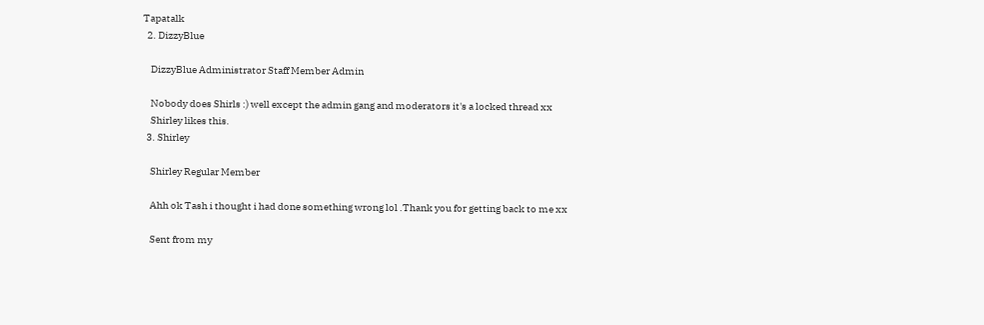Tapatalk
  2. DizzyBlue

    DizzyBlue Administrator Staff Member Admin

    Nobody does Shirls :) well except the admin gang and moderators it's a locked thread xx
    Shirley likes this.
  3. Shirley

    Shirley Regular Member

    Ahh ok Tash i thought i had done something wrong lol .Thank you for getting back to me xx

    Sent from my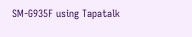SM-G935F using Tapatalk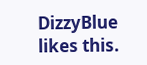DizzyBlue likes this.